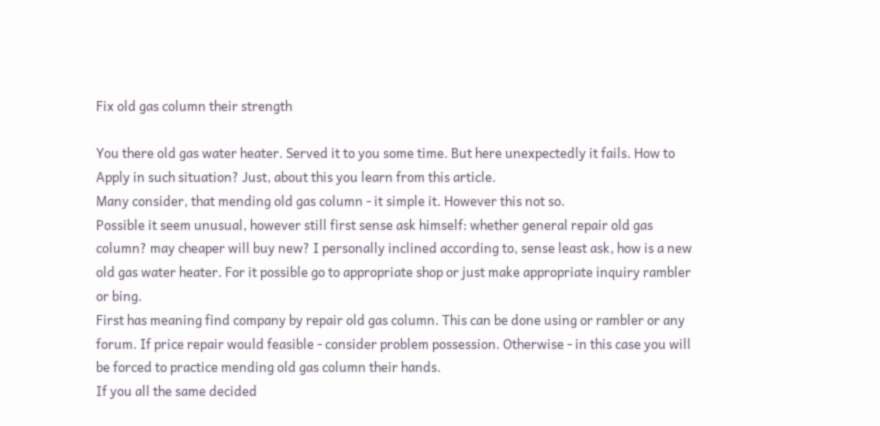Fix old gas column their strength

You there old gas water heater. Served it to you some time. But here unexpectedly it fails. How to Apply in such situation? Just, about this you learn from this article.
Many consider, that mending old gas column - it simple it. However this not so.
Possible it seem unusual, however still first sense ask himself: whether general repair old gas column? may cheaper will buy new? I personally inclined according to, sense least ask, how is a new old gas water heater. For it possible go to appropriate shop or just make appropriate inquiry rambler or bing.
First has meaning find company by repair old gas column. This can be done using or rambler or any forum. If price repair would feasible - consider problem possession. Otherwise - in this case you will be forced to practice mending old gas column their hands.
If you all the same decided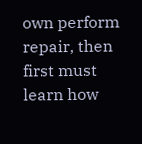own perform repair, then first must learn how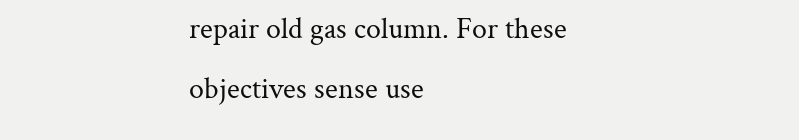repair old gas column. For these objectives sense use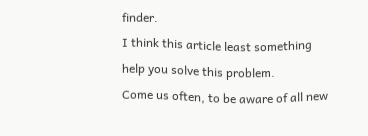finder.
I think this article least something help you solve this problem.
Come us often, to be aware of all new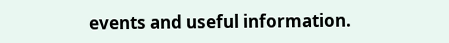events and useful information.